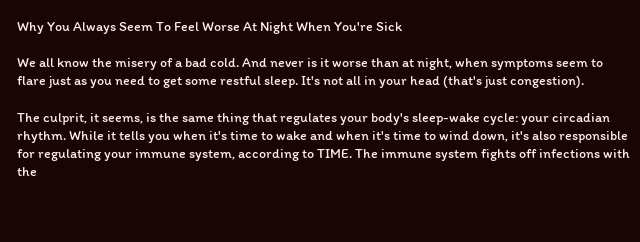Why You Always Seem To Feel Worse At Night When You're Sick

We all know the misery of a bad cold. And never is it worse than at night, when symptoms seem to flare just as you need to get some restful sleep. It's not all in your head (that's just congestion).

The culprit, it seems, is the same thing that regulates your body's sleep-wake cycle: your circadian rhythm. While it tells you when it's time to wake and when it's time to wind down, it's also responsible for regulating your immune system, according to TIME. The immune system fights off infections with the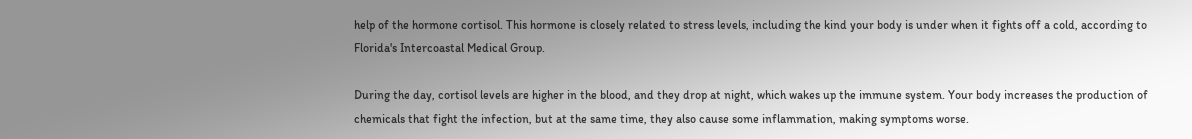help of the hormone cortisol. This hormone is closely related to stress levels, including the kind your body is under when it fights off a cold, according to Florida's Intercoastal Medical Group.

During the day, cortisol levels are higher in the blood, and they drop at night, which wakes up the immune system. Your body increases the production of chemicals that fight the infection, but at the same time, they also cause some inflammation, making symptoms worse.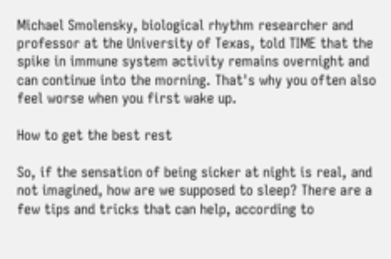Michael Smolensky, biological rhythm researcher and professor at the University of Texas, told TIME that the spike in immune system activity remains overnight and can continue into the morning. That's why you often also feel worse when you first wake up.

How to get the best rest

So, if the sensation of being sicker at night is real, and not imagined, how are we supposed to sleep? There are a few tips and tricks that can help, according to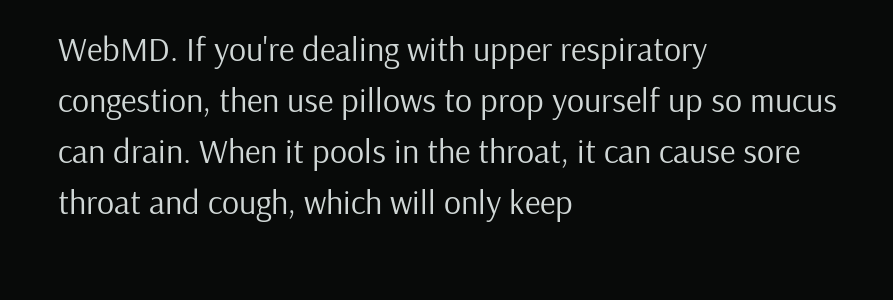WebMD. If you're dealing with upper respiratory congestion, then use pillows to prop yourself up so mucus can drain. When it pools in the throat, it can cause sore throat and cough, which will only keep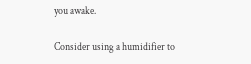you awake.

Consider using a humidifier to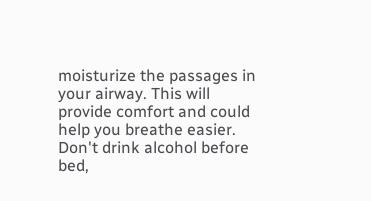moisturize the passages in your airway. This will provide comfort and could help you breathe easier. Don't drink alcohol before bed,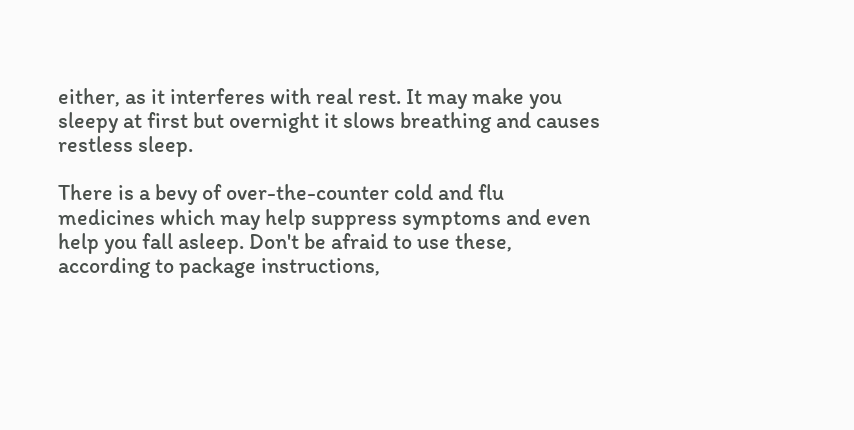either, as it interferes with real rest. It may make you sleepy at first but overnight it slows breathing and causes restless sleep.

There is a bevy of over-the-counter cold and flu medicines which may help suppress symptoms and even help you fall asleep. Don't be afraid to use these, according to package instructions,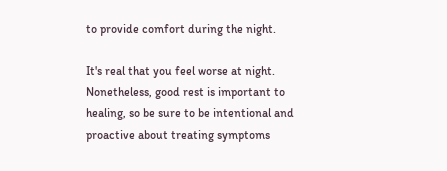to provide comfort during the night.

It's real that you feel worse at night. Nonetheless, good rest is important to healing, so be sure to be intentional and proactive about treating symptoms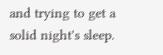and trying to get a solid night's sleep.